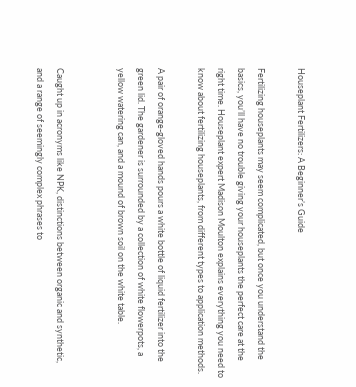Houseplant Fertilizers: A Beginner’s Guide

Fertilizing houseplants may seem complicated, but once you understand the basics, you’ll have no trouble giving your houseplants the perfect care at the right time. Houseplant expert Madison Moulton explains everything you need to know about fertilizing houseplants, from different types to application methods.

A pair of orange-gloved hands pours a white bottle of liquid fertilizer into the green lid. The gardener is surrounded by a collection of white flowerpots, a yellow watering can, and a mound of brown soil on the white table.


Caught up in acronyms like NPK, distinctions between organic and synthetic, and a range of seemingly complex phrases to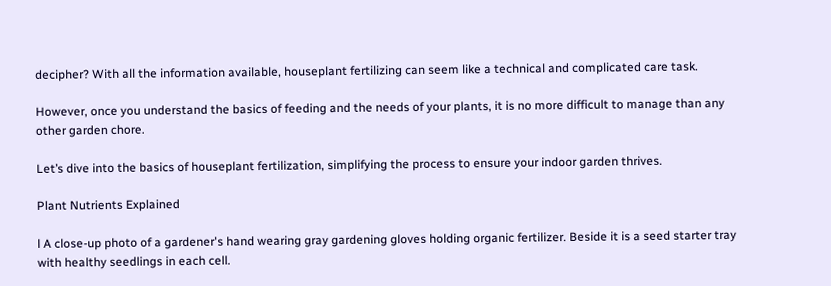decipher? With all the information available, houseplant fertilizing can seem like a technical and complicated care task.

However, once you understand the basics of feeding and the needs of your plants, it is no more difficult to manage than any other garden chore.

Let’s dive into the basics of houseplant fertilization, simplifying the process to ensure your indoor garden thrives.

Plant Nutrients Explained

l A close-up photo of a gardener's hand wearing gray gardening gloves holding organic fertilizer. Beside it is a seed starter tray with healthy seedlings in each cell.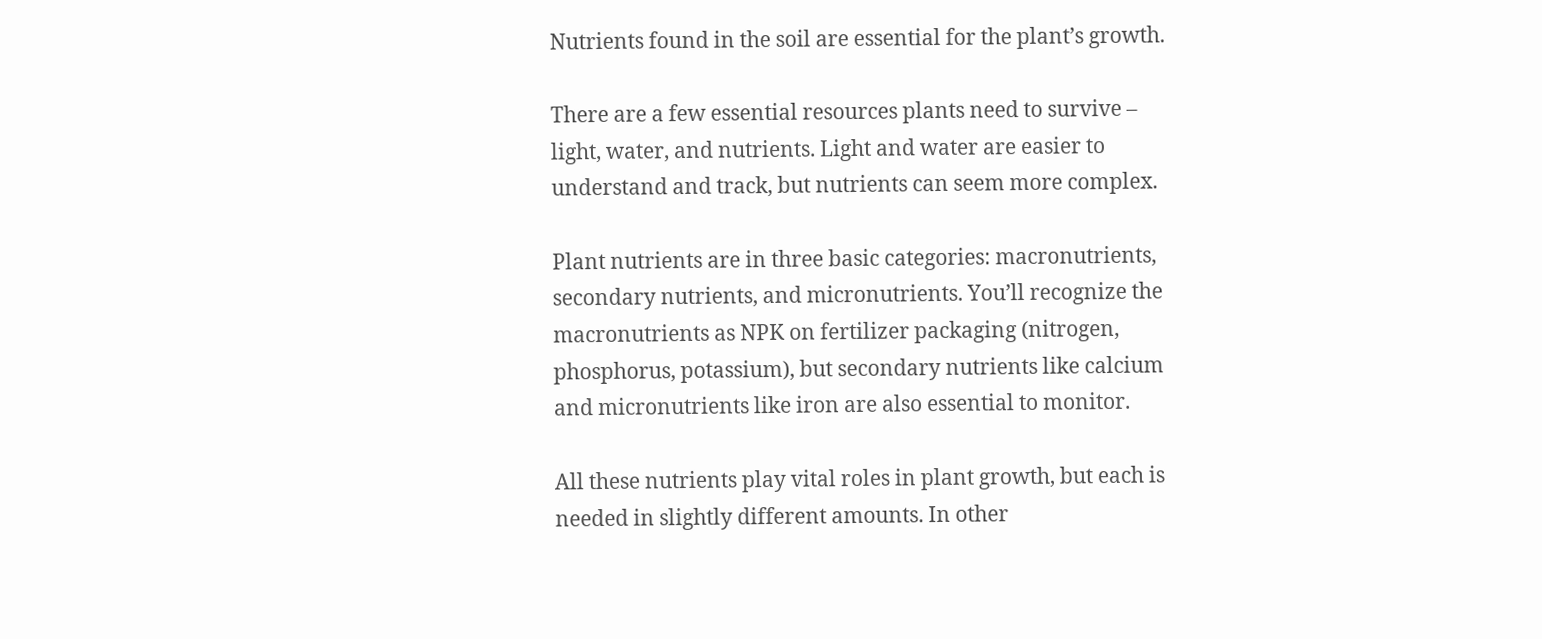Nutrients found in the soil are essential for the plant’s growth.

There are a few essential resources plants need to survive – light, water, and nutrients. Light and water are easier to understand and track, but nutrients can seem more complex.

Plant nutrients are in three basic categories: macronutrients, secondary nutrients, and micronutrients. You’ll recognize the macronutrients as NPK on fertilizer packaging (nitrogen, phosphorus, potassium), but secondary nutrients like calcium and micronutrients like iron are also essential to monitor.

All these nutrients play vital roles in plant growth, but each is needed in slightly different amounts. In other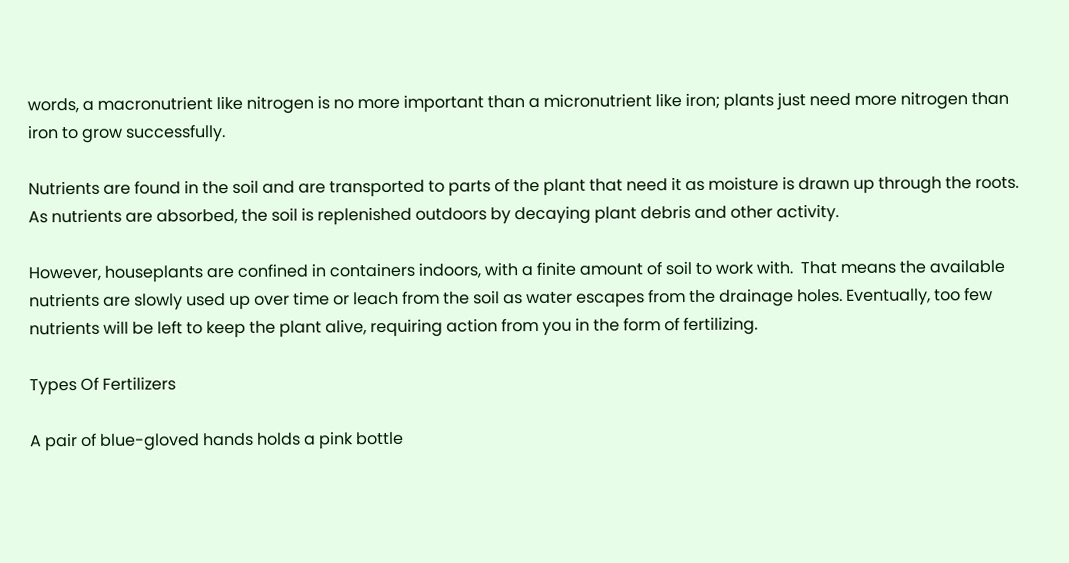words, a macronutrient like nitrogen is no more important than a micronutrient like iron; plants just need more nitrogen than iron to grow successfully.

Nutrients are found in the soil and are transported to parts of the plant that need it as moisture is drawn up through the roots. As nutrients are absorbed, the soil is replenished outdoors by decaying plant debris and other activity.

However, houseplants are confined in containers indoors, with a finite amount of soil to work with.  That means the available nutrients are slowly used up over time or leach from the soil as water escapes from the drainage holes. Eventually, too few nutrients will be left to keep the plant alive, requiring action from you in the form of fertilizing.

Types Of Fertilizers

A pair of blue-gloved hands holds a pink bottle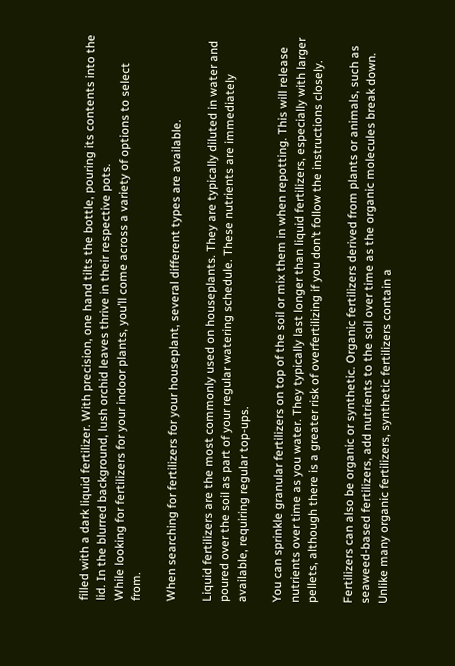filled with a dark liquid fertilizer. With precision, one hand tilts the bottle, pouring its contents into the lid. In the blurred background, lush orchid leaves thrive in their respective pots.
While looking for fertilizers for your indoor plants, you’ll come across a variety of options to select from.

When searching for fertilizers for your houseplant, several different types are available.

Liquid fertilizers are the most commonly used on houseplants. They are typically diluted in water and poured over the soil as part of your regular watering schedule. These nutrients are immediately available, requiring regular top-ups.

You can sprinkle granular fertilizers on top of the soil or mix them in when repotting. This will release nutrients over time as you water. They typically last longer than liquid fertilizers, especially with larger pellets, although there is a greater risk of overfertilizing if you don’t follow the instructions closely.

Fertilizers can also be organic or synthetic. Organic fertilizers derived from plants or animals, such as seaweed-based fertilizers, add nutrients to the soil over time as the organic molecules break down. Unlike many organic fertilizers, synthetic fertilizers contain a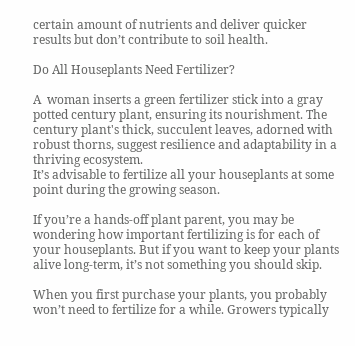certain amount of nutrients and deliver quicker results but don’t contribute to soil health.

Do All Houseplants Need Fertilizer?

A  woman inserts a green fertilizer stick into a gray potted century plant, ensuring its nourishment. The century plant's thick, succulent leaves, adorned with robust thorns, suggest resilience and adaptability in a thriving ecosystem.
It’s advisable to fertilize all your houseplants at some point during the growing season.

If you’re a hands-off plant parent, you may be wondering how important fertilizing is for each of your houseplants. But if you want to keep your plants alive long-term, it’s not something you should skip.

When you first purchase your plants, you probably won’t need to fertilize for a while. Growers typically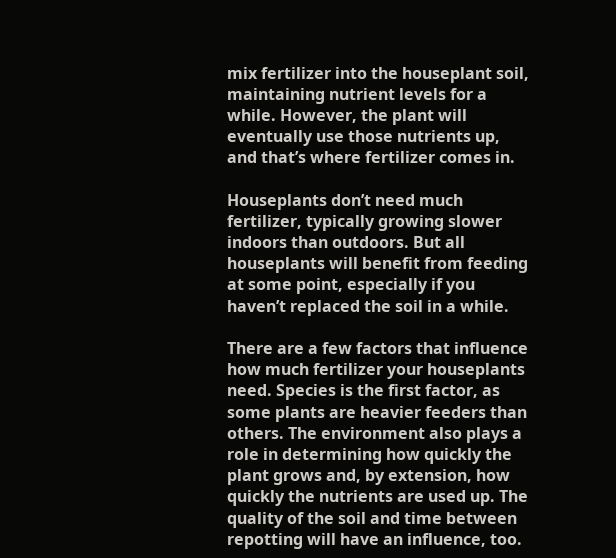mix fertilizer into the houseplant soil, maintaining nutrient levels for a while. However, the plant will eventually use those nutrients up, and that’s where fertilizer comes in.

Houseplants don’t need much fertilizer, typically growing slower indoors than outdoors. But all houseplants will benefit from feeding at some point, especially if you haven’t replaced the soil in a while.

There are a few factors that influence how much fertilizer your houseplants need. Species is the first factor, as some plants are heavier feeders than others. The environment also plays a role in determining how quickly the plant grows and, by extension, how quickly the nutrients are used up. The quality of the soil and time between repotting will have an influence, too.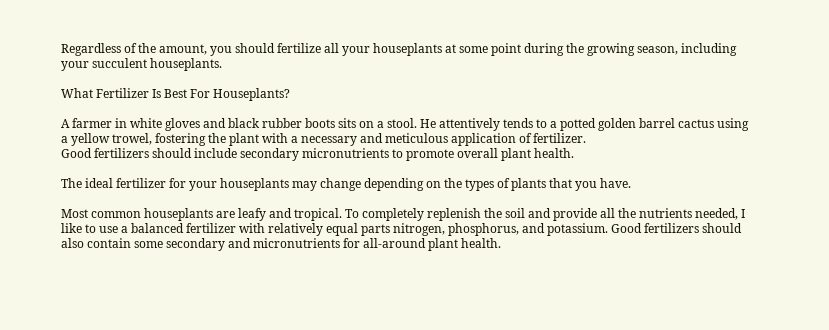Regardless of the amount, you should fertilize all your houseplants at some point during the growing season, including your succulent houseplants.

What Fertilizer Is Best For Houseplants?

A farmer in white gloves and black rubber boots sits on a stool. He attentively tends to a potted golden barrel cactus using a yellow trowel, fostering the plant with a necessary and meticulous application of fertilizer.
Good fertilizers should include secondary micronutrients to promote overall plant health.

The ideal fertilizer for your houseplants may change depending on the types of plants that you have.

Most common houseplants are leafy and tropical. To completely replenish the soil and provide all the nutrients needed, I like to use a balanced fertilizer with relatively equal parts nitrogen, phosphorus, and potassium. Good fertilizers should also contain some secondary and micronutrients for all-around plant health.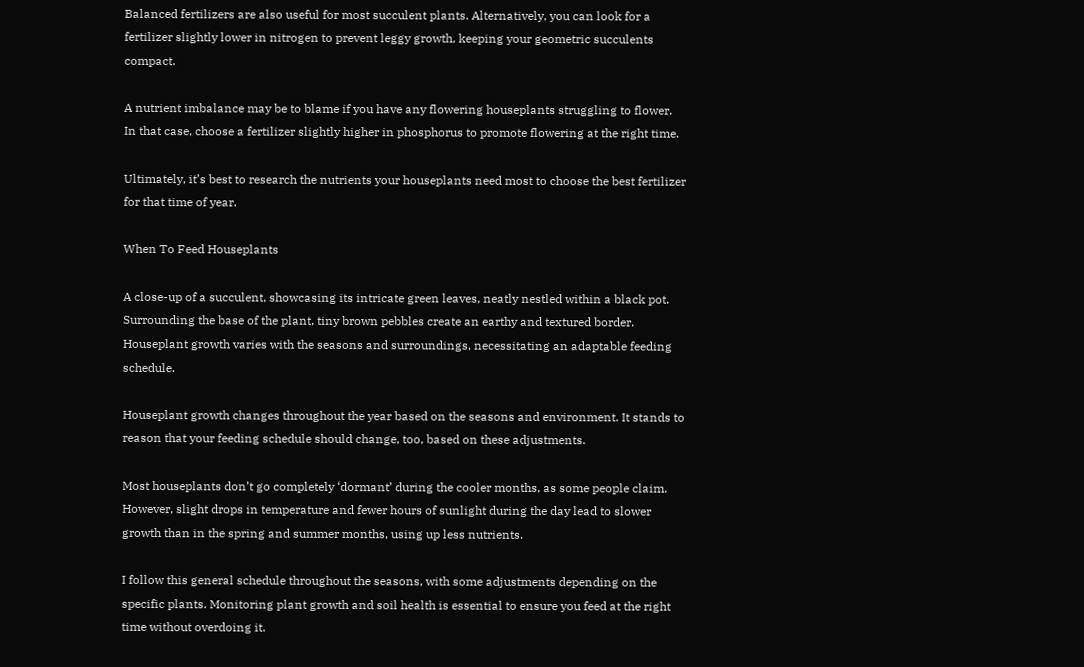Balanced fertilizers are also useful for most succulent plants. Alternatively, you can look for a fertilizer slightly lower in nitrogen to prevent leggy growth, keeping your geometric succulents compact.

A nutrient imbalance may be to blame if you have any flowering houseplants struggling to flower. In that case, choose a fertilizer slightly higher in phosphorus to promote flowering at the right time.

Ultimately, it’s best to research the nutrients your houseplants need most to choose the best fertilizer for that time of year.

When To Feed Houseplants

A close-up of a succulent, showcasing its intricate green leaves, neatly nestled within a black pot. Surrounding the base of the plant, tiny brown pebbles create an earthy and textured border.
Houseplant growth varies with the seasons and surroundings, necessitating an adaptable feeding schedule.

Houseplant growth changes throughout the year based on the seasons and environment. It stands to reason that your feeding schedule should change, too, based on these adjustments.

Most houseplants don’t go completely ‘dormant’ during the cooler months, as some people claim. However, slight drops in temperature and fewer hours of sunlight during the day lead to slower growth than in the spring and summer months, using up less nutrients.

I follow this general schedule throughout the seasons, with some adjustments depending on the specific plants. Monitoring plant growth and soil health is essential to ensure you feed at the right time without overdoing it.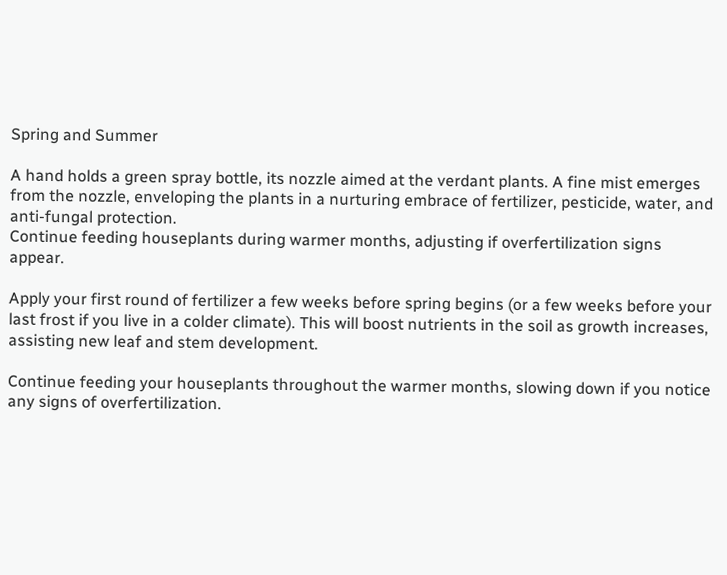Spring and Summer

A hand holds a green spray bottle, its nozzle aimed at the verdant plants. A fine mist emerges from the nozzle, enveloping the plants in a nurturing embrace of fertilizer, pesticide, water, and anti-fungal protection.
Continue feeding houseplants during warmer months, adjusting if overfertilization signs appear.

Apply your first round of fertilizer a few weeks before spring begins (or a few weeks before your last frost if you live in a colder climate). This will boost nutrients in the soil as growth increases, assisting new leaf and stem development.

Continue feeding your houseplants throughout the warmer months, slowing down if you notice any signs of overfertilization.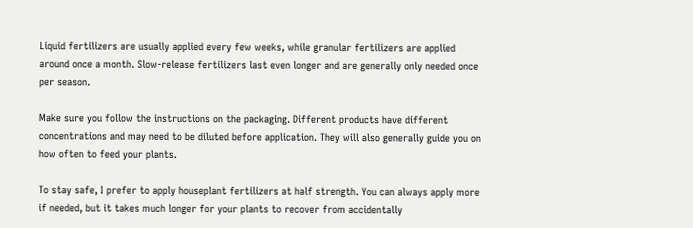Liquid fertilizers are usually applied every few weeks, while granular fertilizers are applied around once a month. Slow-release fertilizers last even longer and are generally only needed once per season.

Make sure you follow the instructions on the packaging. Different products have different concentrations and may need to be diluted before application. They will also generally guide you on how often to feed your plants.

To stay safe, I prefer to apply houseplant fertilizers at half strength. You can always apply more if needed, but it takes much longer for your plants to recover from accidentally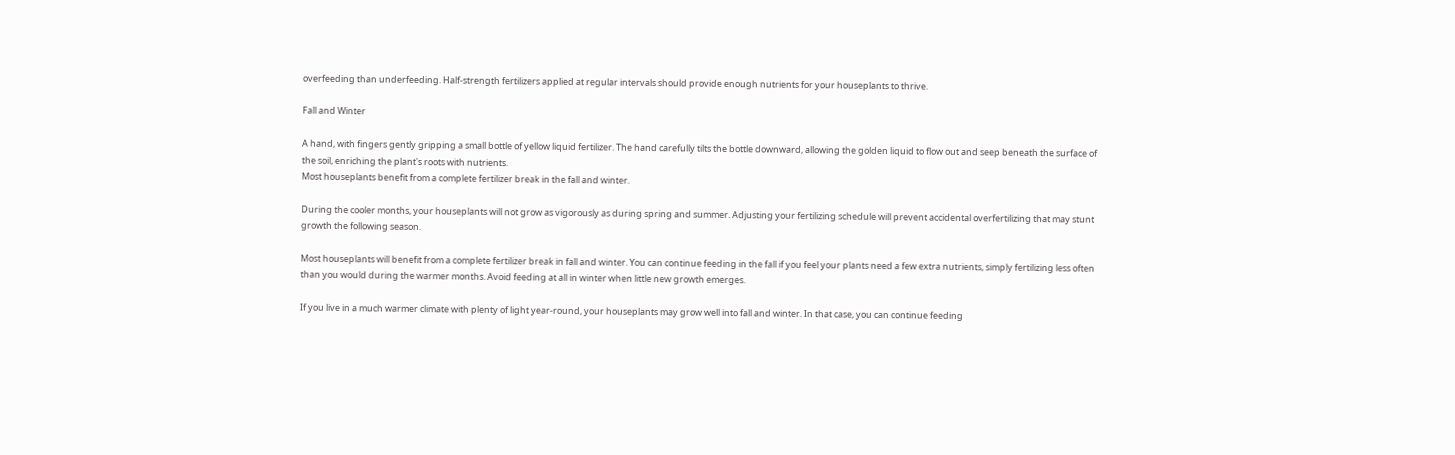overfeeding than underfeeding. Half-strength fertilizers applied at regular intervals should provide enough nutrients for your houseplants to thrive.

Fall and Winter

A hand, with fingers gently gripping a small bottle of yellow liquid fertilizer. The hand carefully tilts the bottle downward, allowing the golden liquid to flow out and seep beneath the surface of the soil, enriching the plant's roots with nutrients.
Most houseplants benefit from a complete fertilizer break in the fall and winter.

During the cooler months, your houseplants will not grow as vigorously as during spring and summer. Adjusting your fertilizing schedule will prevent accidental overfertilizing that may stunt growth the following season.

Most houseplants will benefit from a complete fertilizer break in fall and winter. You can continue feeding in the fall if you feel your plants need a few extra nutrients, simply fertilizing less often than you would during the warmer months. Avoid feeding at all in winter when little new growth emerges.

If you live in a much warmer climate with plenty of light year-round, your houseplants may grow well into fall and winter. In that case, you can continue feeding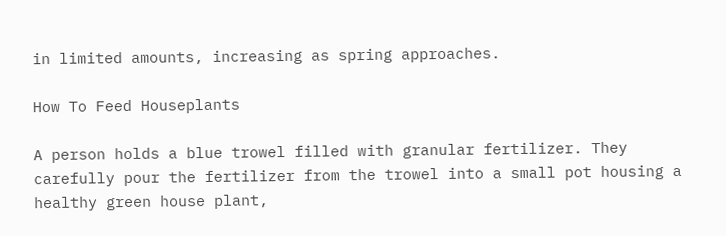in limited amounts, increasing as spring approaches.

How To Feed Houseplants

A person holds a blue trowel filled with granular fertilizer. They carefully pour the fertilizer from the trowel into a small pot housing a healthy green house plant,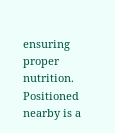ensuring proper nutrition. Positioned nearby is a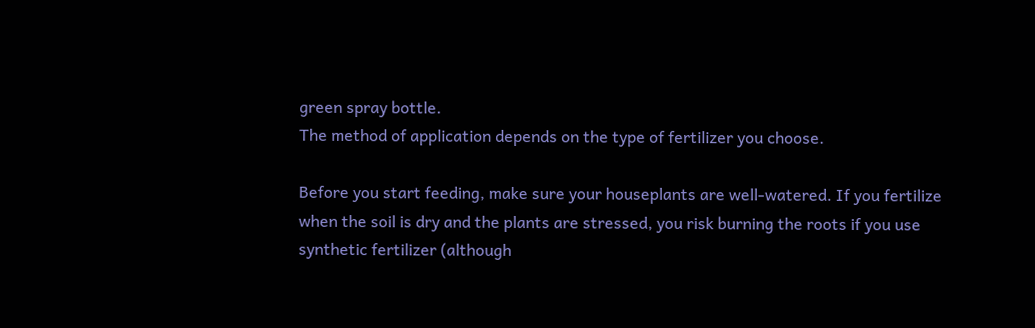green spray bottle.
The method of application depends on the type of fertilizer you choose.

Before you start feeding, make sure your houseplants are well-watered. If you fertilize when the soil is dry and the plants are stressed, you risk burning the roots if you use synthetic fertilizer (although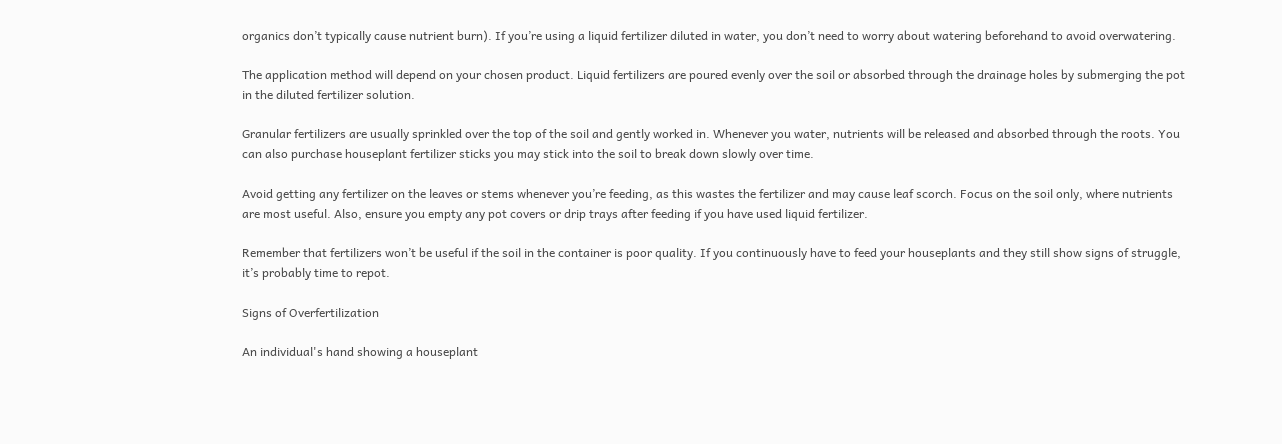organics don’t typically cause nutrient burn). If you’re using a liquid fertilizer diluted in water, you don’t need to worry about watering beforehand to avoid overwatering.

The application method will depend on your chosen product. Liquid fertilizers are poured evenly over the soil or absorbed through the drainage holes by submerging the pot in the diluted fertilizer solution.

Granular fertilizers are usually sprinkled over the top of the soil and gently worked in. Whenever you water, nutrients will be released and absorbed through the roots. You can also purchase houseplant fertilizer sticks you may stick into the soil to break down slowly over time.

Avoid getting any fertilizer on the leaves or stems whenever you’re feeding, as this wastes the fertilizer and may cause leaf scorch. Focus on the soil only, where nutrients are most useful. Also, ensure you empty any pot covers or drip trays after feeding if you have used liquid fertilizer.

Remember that fertilizers won’t be useful if the soil in the container is poor quality. If you continuously have to feed your houseplants and they still show signs of struggle, it’s probably time to repot.

Signs of Overfertilization

An individual's hand showing a houseplant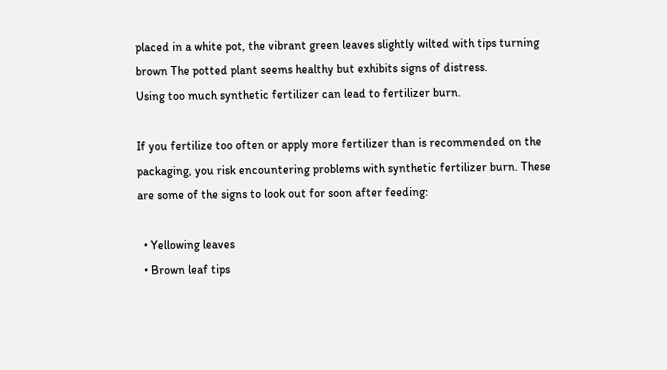placed in a white pot, the vibrant green leaves slightly wilted with tips turning brown The potted plant seems healthy but exhibits signs of distress.
Using too much synthetic fertilizer can lead to fertilizer burn.

If you fertilize too often or apply more fertilizer than is recommended on the packaging, you risk encountering problems with synthetic fertilizer burn. These are some of the signs to look out for soon after feeding:

  • Yellowing leaves
  • Brown leaf tips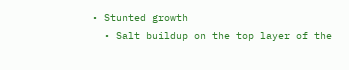• Stunted growth
  • Salt buildup on the top layer of the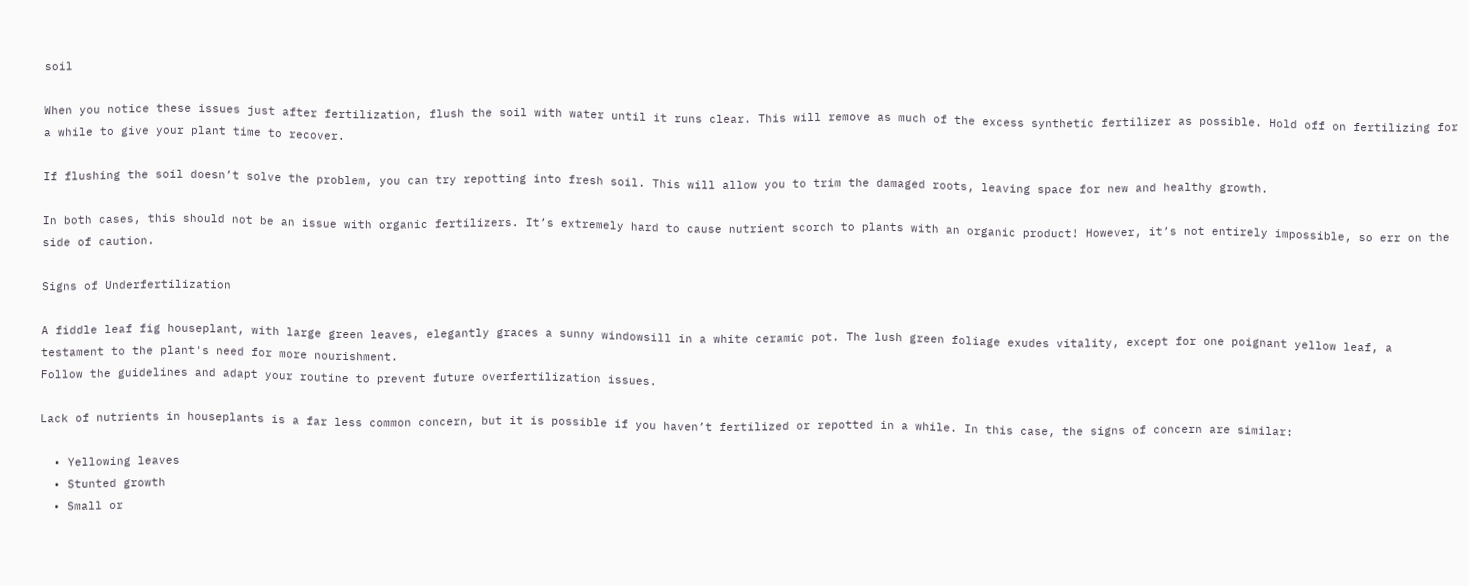soil

When you notice these issues just after fertilization, flush the soil with water until it runs clear. This will remove as much of the excess synthetic fertilizer as possible. Hold off on fertilizing for a while to give your plant time to recover.

If flushing the soil doesn’t solve the problem, you can try repotting into fresh soil. This will allow you to trim the damaged roots, leaving space for new and healthy growth.

In both cases, this should not be an issue with organic fertilizers. It’s extremely hard to cause nutrient scorch to plants with an organic product! However, it’s not entirely impossible, so err on the side of caution.

Signs of Underfertilization

A fiddle leaf fig houseplant, with large green leaves, elegantly graces a sunny windowsill in a white ceramic pot. The lush green foliage exudes vitality, except for one poignant yellow leaf, a testament to the plant's need for more nourishment.
Follow the guidelines and adapt your routine to prevent future overfertilization issues.

Lack of nutrients in houseplants is a far less common concern, but it is possible if you haven’t fertilized or repotted in a while. In this case, the signs of concern are similar:

  • Yellowing leaves
  • Stunted growth
  • Small or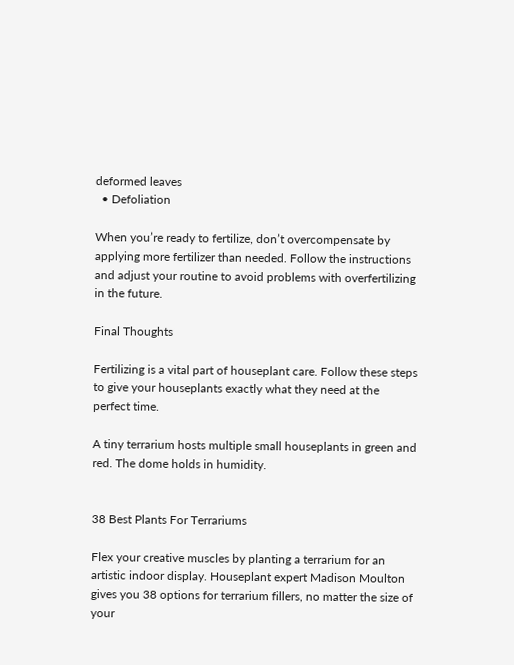deformed leaves
  • Defoliation

When you’re ready to fertilize, don’t overcompensate by applying more fertilizer than needed. Follow the instructions and adjust your routine to avoid problems with overfertilizing in the future.

Final Thoughts

Fertilizing is a vital part of houseplant care. Follow these steps to give your houseplants exactly what they need at the perfect time.

A tiny terrarium hosts multiple small houseplants in green and red. The dome holds in humidity.


38 Best Plants For Terrariums

Flex your creative muscles by planting a terrarium for an artistic indoor display. Houseplant expert Madison Moulton gives you 38 options for terrarium fillers, no matter the size of your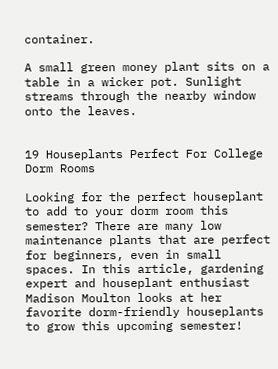container.

A small green money plant sits on a table in a wicker pot. Sunlight streams through the nearby window onto the leaves.


19 Houseplants Perfect For College Dorm Rooms

Looking for the perfect houseplant to add to your dorm room this semester? There are many low maintenance plants that are perfect for beginners, even in small spaces. In this article, gardening expert and houseplant enthusiast Madison Moulton looks at her favorite dorm-friendly houseplants to grow this upcoming semester!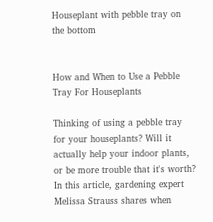Houseplant with pebble tray on the bottom


How and When to Use a Pebble Tray For Houseplants

Thinking of using a pebble tray for your houseplants? Will it actually help your indoor plants, or be more trouble that it's worth? In this article, gardening expert Melissa Strauss shares when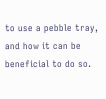to use a pebble tray, and how it can be beneficial to do so.